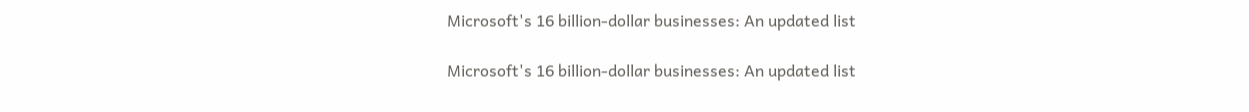Microsoft's 16 billion-dollar businesses: An updated list

Microsoft's 16 billion-dollar businesses: An updated list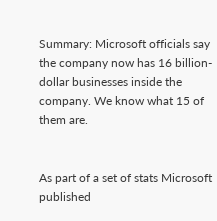Summary: Microsoft officials say the company now has 16 billion-dollar businesses inside the company. We know what 15 of them are.


As part of a set of stats Microsoft published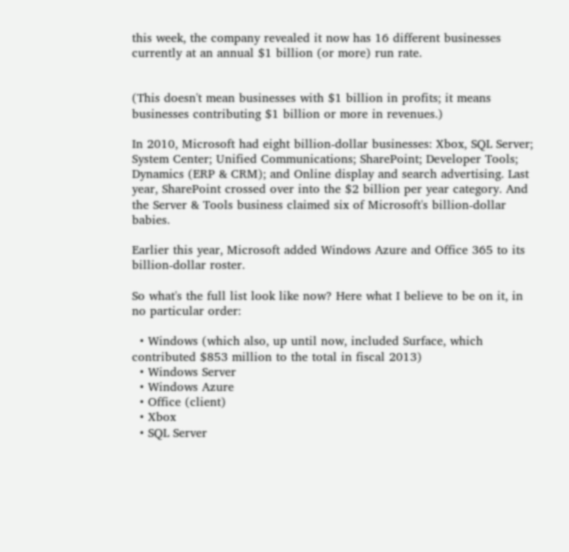this week, the company revealed it now has 16 different businesses currently at an annual $1 billion (or more) run rate.


(This doesn't mean businesses with $1 billion in profits; it means businesses contributing $1 billion or more in revenues.)

In 2010, Microsoft had eight billion-dollar businesses: Xbox, SQL Server; System Center; Unified Communications; SharePoint; Developer Tools; Dynamics (ERP & CRM); and Online display and search advertising. Last year, SharePoint crossed over into the $2 billion per year category. And the Server & Tools business claimed six of Microsoft's billion-dollar babies.

Earlier this year, Microsoft added Windows Azure and Office 365 to its billion-dollar roster.

So what's the full list look like now? Here what I believe to be on it, in no particular order:

  • Windows (which also, up until now, included Surface, which contributed $853 million to the total in fiscal 2013)
  • Windows Server
  • Windows Azure
  • Office (client)
  • Xbox
  • SQL Server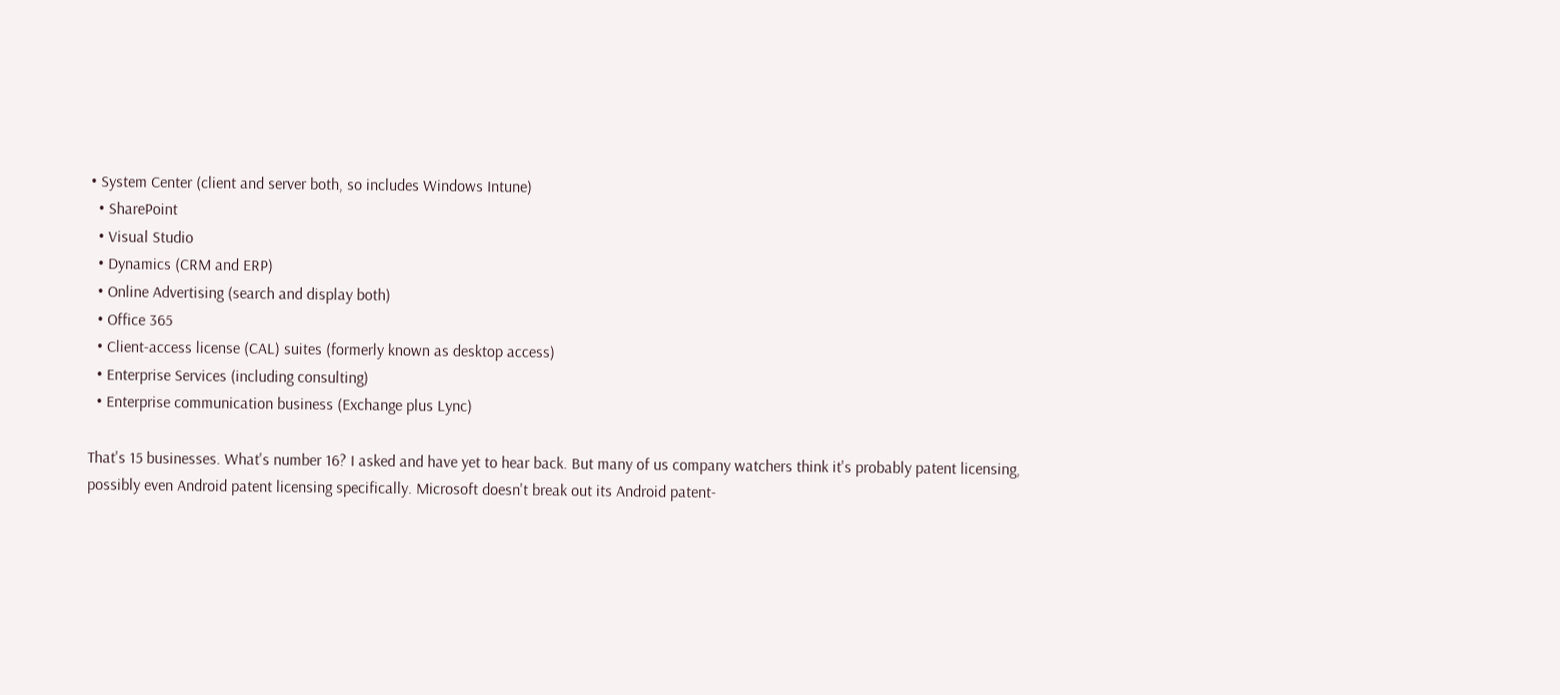• System Center (client and server both, so includes Windows Intune)
  • SharePoint
  • Visual Studio
  • Dynamics (CRM and ERP)
  • Online Advertising (search and display both)
  • Office 365
  • Client-access license (CAL) suites (formerly known as desktop access)
  • Enterprise Services (including consulting)
  • Enterprise communication business (Exchange plus Lync)

That's 15 businesses. What's number 16? I asked and have yet to hear back. But many of us company watchers think it's probably patent licensing, possibly even Android patent licensing specifically. Microsoft doesn't break out its Android patent-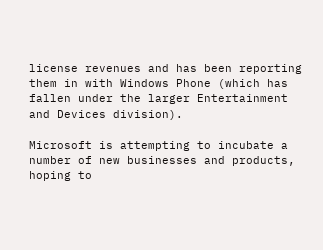license revenues and has been reporting them in with Windows Phone (which has fallen under the larger Entertainment and Devices division).

Microsoft is attempting to incubate a number of new businesses and products, hoping to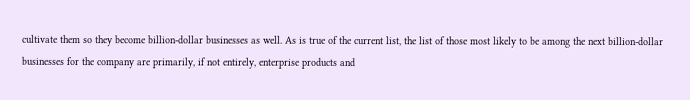cultivate them so they become billion-dollar businesses as well. As is true of the current list, the list of those most likely to be among the next billion-dollar businesses for the company are primarily, if not entirely, enterprise products and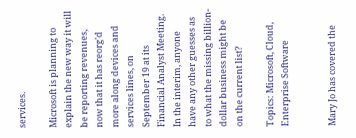services.

Microsoft is planning to explain the new way it will be reporting revenues, now that it has reorg'd more along devices and services lines, on September 19 at its Financial Analyst Meeting. In the interim, anyone have any other guesses as to what the missing billion-dollar business might be on the current list?

Topics: Microsoft, Cloud, Enterprise Software


Mary Jo has covered the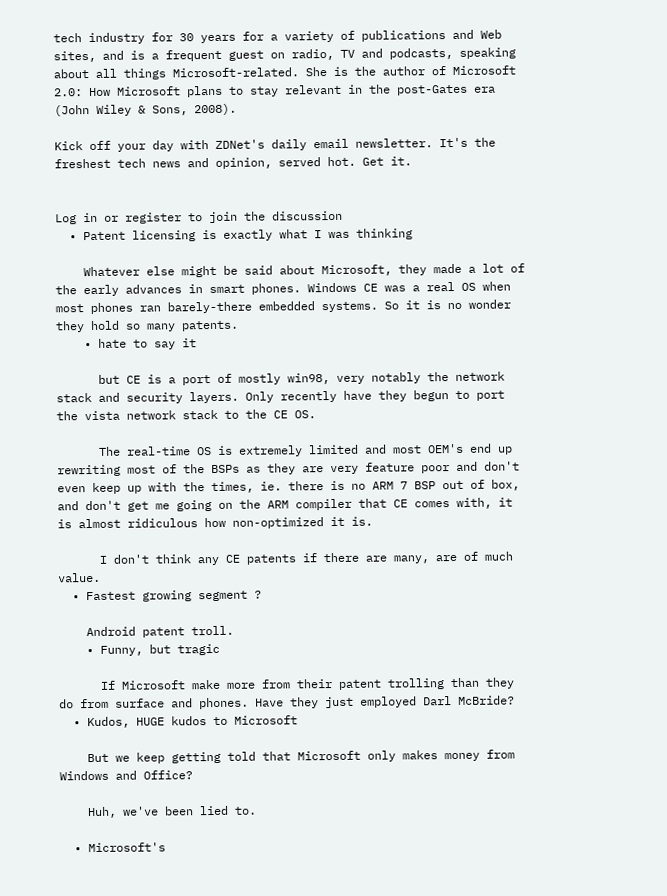tech industry for 30 years for a variety of publications and Web sites, and is a frequent guest on radio, TV and podcasts, speaking about all things Microsoft-related. She is the author of Microsoft 2.0: How Microsoft plans to stay relevant in the post-Gates era (John Wiley & Sons, 2008).

Kick off your day with ZDNet's daily email newsletter. It's the freshest tech news and opinion, served hot. Get it.


Log in or register to join the discussion
  • Patent licensing is exactly what I was thinking

    Whatever else might be said about Microsoft, they made a lot of the early advances in smart phones. Windows CE was a real OS when most phones ran barely-there embedded systems. So it is no wonder they hold so many patents.
    • hate to say it

      but CE is a port of mostly win98, very notably the network stack and security layers. Only recently have they begun to port the vista network stack to the CE OS.

      The real-time OS is extremely limited and most OEM's end up rewriting most of the BSPs as they are very feature poor and don't even keep up with the times, ie. there is no ARM 7 BSP out of box, and don't get me going on the ARM compiler that CE comes with, it is almost ridiculous how non-optimized it is.

      I don't think any CE patents if there are many, are of much value.
  • Fastest growing segment ?

    Android patent troll.
    • Funny, but tragic

      If Microsoft make more from their patent trolling than they do from surface and phones. Have they just employed Darl McBride?
  • Kudos, HUGE kudos to Microsoft

    But we keep getting told that Microsoft only makes money from Windows and Office?

    Huh, we've been lied to.

  • Microsoft's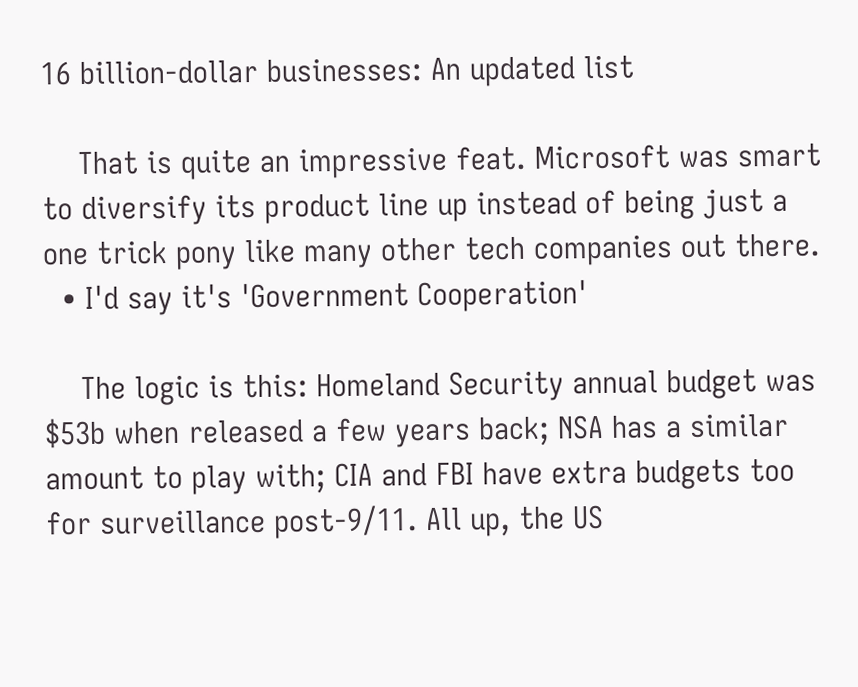16 billion-dollar businesses: An updated list

    That is quite an impressive feat. Microsoft was smart to diversify its product line up instead of being just a one trick pony like many other tech companies out there.
  • I'd say it's 'Government Cooperation'

    The logic is this: Homeland Security annual budget was $53b when released a few years back; NSA has a similar amount to play with; CIA and FBI have extra budgets too for surveillance post-9/11. All up, the US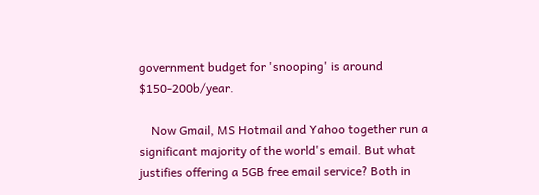government budget for 'snooping' is around $150-200b/year.

    Now Gmail, MS Hotmail and Yahoo together run a significant majority of the world's email. But what justifies offering a 5GB free email service? Both in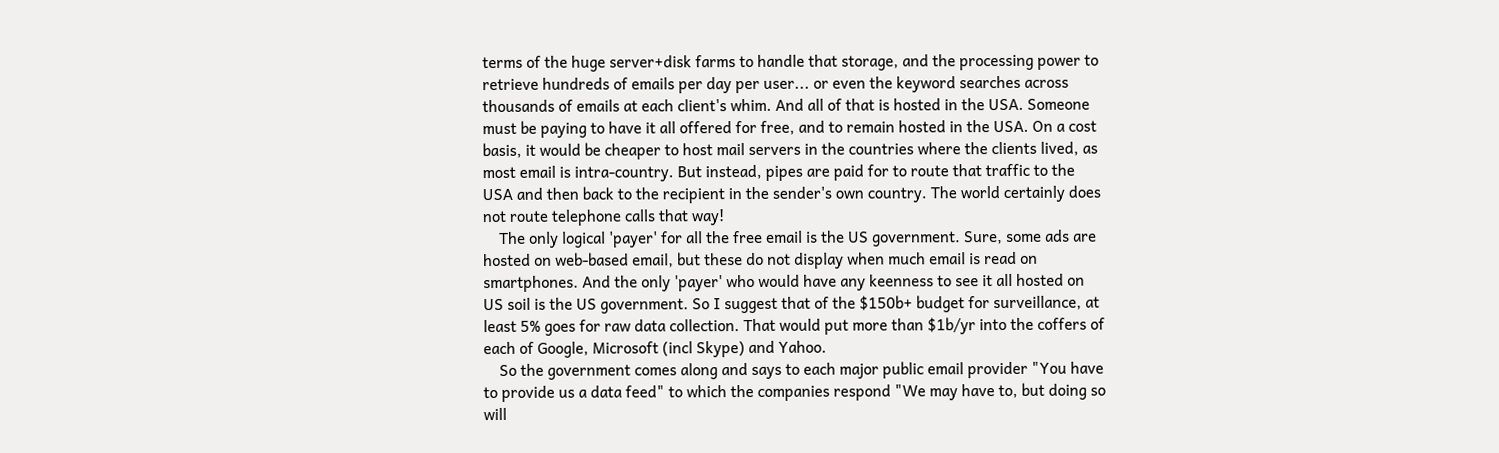terms of the huge server+disk farms to handle that storage, and the processing power to retrieve hundreds of emails per day per user... or even the keyword searches across thousands of emails at each client's whim. And all of that is hosted in the USA. Someone must be paying to have it all offered for free, and to remain hosted in the USA. On a cost basis, it would be cheaper to host mail servers in the countries where the clients lived, as most email is intra-country. But instead, pipes are paid for to route that traffic to the USA and then back to the recipient in the sender's own country. The world certainly does not route telephone calls that way!
    The only logical 'payer' for all the free email is the US government. Sure, some ads are hosted on web-based email, but these do not display when much email is read on smartphones. And the only 'payer' who would have any keenness to see it all hosted on US soil is the US government. So I suggest that of the $150b+ budget for surveillance, at least 5% goes for raw data collection. That would put more than $1b/yr into the coffers of each of Google, Microsoft (incl Skype) and Yahoo.
    So the government comes along and says to each major public email provider "You have to provide us a data feed" to which the companies respond "We may have to, but doing so will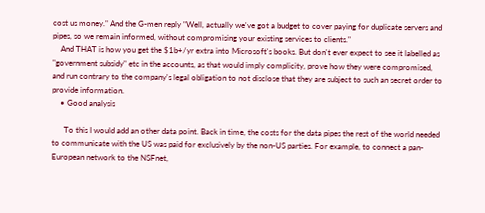cost us money." And the G-men reply "Well, actually we've got a budget to cover paying for duplicate servers and pipes, so we remain informed, without compromising your existing services to clients."
    And THAT is how you get the $1b+/yr extra into Microsoft's books. But don't ever expect to see it labelled as "government subsidy" etc in the accounts, as that would imply complicity, prove how they were compromised, and run contrary to the company's legal obligation to not disclose that they are subject to such an secret order to provide information.
    • Good analysis

      To this I would add an other data point. Back in time, the costs for the data pipes the rest of the world needed to communicate with the US was paid for exclusively by the non-US parties. For example, to connect a pan-European network to the NSFnet,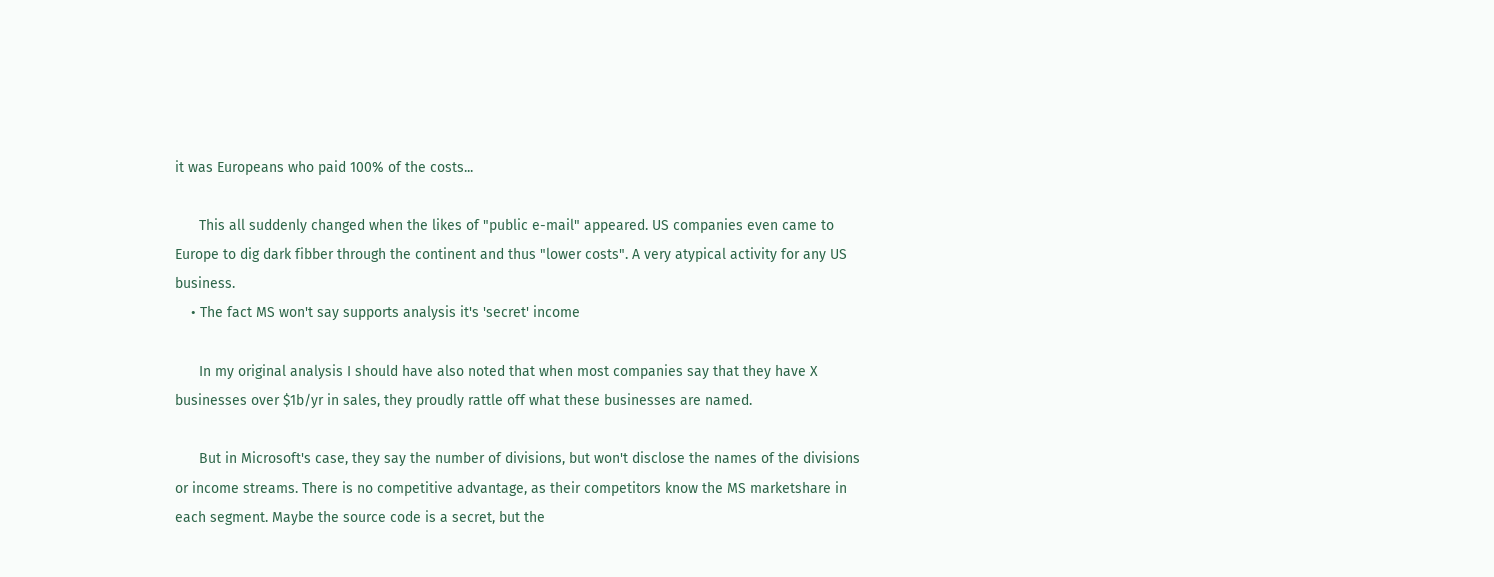it was Europeans who paid 100% of the costs...

      This all suddenly changed when the likes of "public e-mail" appeared. US companies even came to Europe to dig dark fibber through the continent and thus "lower costs". A very atypical activity for any US business.
    • The fact MS won't say supports analysis it's 'secret' income

      In my original analysis I should have also noted that when most companies say that they have X businesses over $1b/yr in sales, they proudly rattle off what these businesses are named.

      But in Microsoft's case, they say the number of divisions, but won't disclose the names of the divisions or income streams. There is no competitive advantage, as their competitors know the MS marketshare in each segment. Maybe the source code is a secret, but the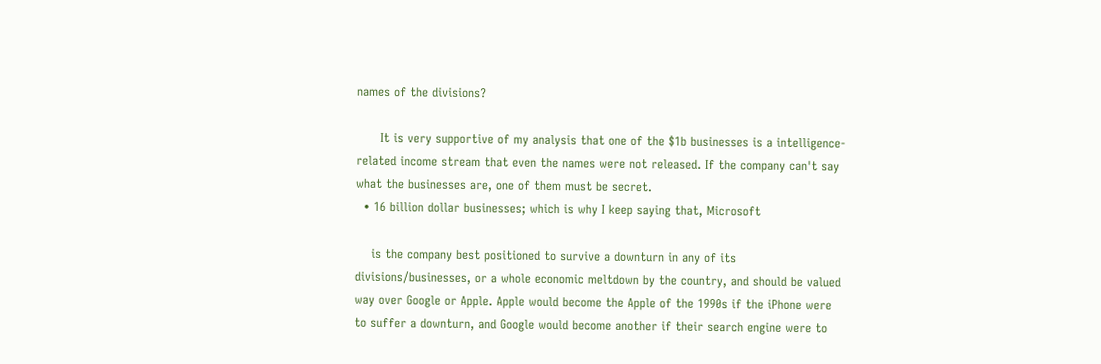names of the divisions?

      It is very supportive of my analysis that one of the $1b businesses is a intelligence-related income stream that even the names were not released. If the company can't say what the businesses are, one of them must be secret.
  • 16 billion dollar businesses; which is why I keep saying that, Microsoft

    is the company best positioned to survive a downturn in any of its divisions/businesses, or a whole economic meltdown by the country, and should be valued way over Google or Apple. Apple would become the Apple of the 1990s if the iPhone were to suffer a downturn, and Google would become another if their search engine were to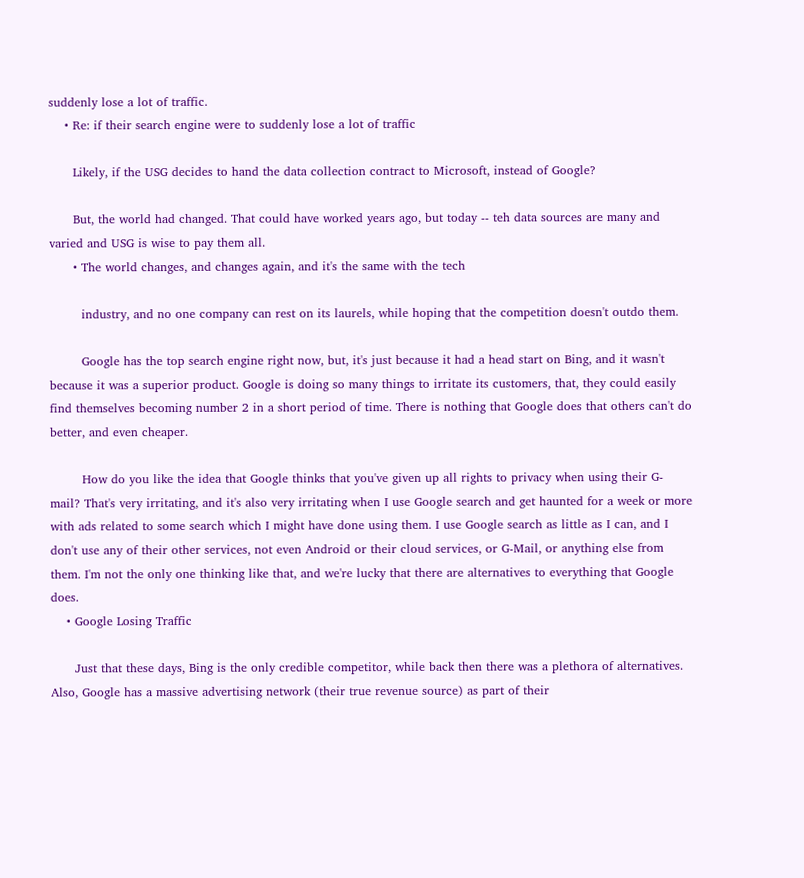suddenly lose a lot of traffic.
    • Re: if their search engine were to suddenly lose a lot of traffic

      Likely, if the USG decides to hand the data collection contract to Microsoft, instead of Google?

      But, the world had changed. That could have worked years ago, but today -- teh data sources are many and varied and USG is wise to pay them all.
      • The world changes, and changes again, and it's the same with the tech

        industry, and no one company can rest on its laurels, while hoping that the competition doesn't outdo them.

        Google has the top search engine right now, but, it's just because it had a head start on Bing, and it wasn't because it was a superior product. Google is doing so many things to irritate its customers, that, they could easily find themselves becoming number 2 in a short period of time. There is nothing that Google does that others can't do better, and even cheaper.

        How do you like the idea that Google thinks that you've given up all rights to privacy when using their G-mail? That's very irritating, and it's also very irritating when I use Google search and get haunted for a week or more with ads related to some search which I might have done using them. I use Google search as little as I can, and I don't use any of their other services, not even Android or their cloud services, or G-Mail, or anything else from them. I'm not the only one thinking like that, and we're lucky that there are alternatives to everything that Google does.
    • Google Losing Traffic

      Just that these days, Bing is the only credible competitor, while back then there was a plethora of alternatives. Also, Google has a massive advertising network (their true revenue source) as part of their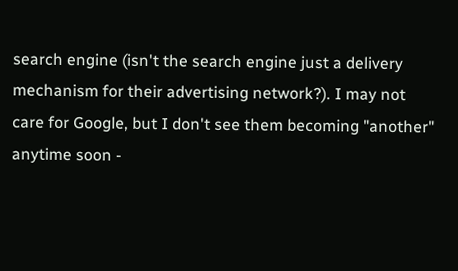search engine (isn't the search engine just a delivery mechanism for their advertising network?). I may not care for Google, but I don't see them becoming "another" anytime soon -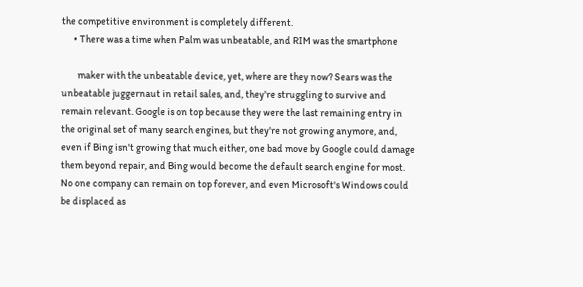the competitive environment is completely different.
      • There was a time when Palm was unbeatable, and RIM was the smartphone

        maker with the unbeatable device, yet, where are they now? Sears was the unbeatable juggernaut in retail sales, and, they're struggling to survive and remain relevant. Google is on top because they were the last remaining entry in the original set of many search engines, but they're not growing anymore, and, even if Bing isn't growing that much either, one bad move by Google could damage them beyond repair, and Bing would become the default search engine for most. No one company can remain on top forever, and even Microsoft's Windows could be displaced as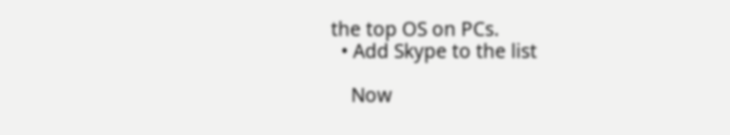the top OS on PCs.
  • Add Skype to the list

    Now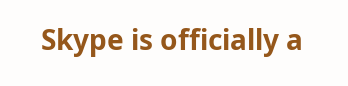Skype is officially a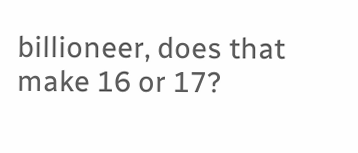billioneer, does that make 16 or 17?